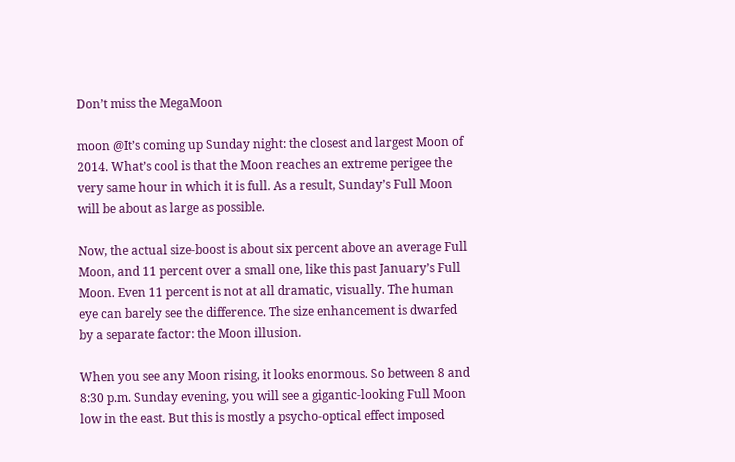Don’t miss the MegaMoon

moon @It’s coming up Sunday night: the closest and largest Moon of 2014. What’s cool is that the Moon reaches an extreme perigee the very same hour in which it is full. As a result, Sunday’s Full Moon will be about as large as possible.

Now, the actual size-boost is about six percent above an average Full Moon, and 11 percent over a small one, like this past January’s Full Moon. Even 11 percent is not at all dramatic, visually. The human eye can barely see the difference. The size enhancement is dwarfed by a separate factor: the Moon illusion.

When you see any Moon rising, it looks enormous. So between 8 and 8:30 p.m. Sunday evening, you will see a gigantic-looking Full Moon low in the east. But this is mostly a psycho-optical effect imposed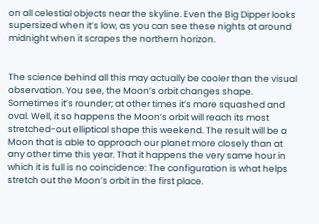on all celestial objects near the skyline. Even the Big Dipper looks supersized when it’s low, as you can see these nights at around midnight when it scrapes the northern horizon.


The science behind all this may actually be cooler than the visual observation. You see, the Moon’s orbit changes shape. Sometimes it’s rounder; at other times it’s more squashed and oval. Well, it so happens the Moon’s orbit will reach its most stretched-out elliptical shape this weekend. The result will be a Moon that is able to approach our planet more closely than at any other time this year. That it happens the very same hour in which it is full is no coincidence: The configuration is what helps stretch out the Moon’s orbit in the first place.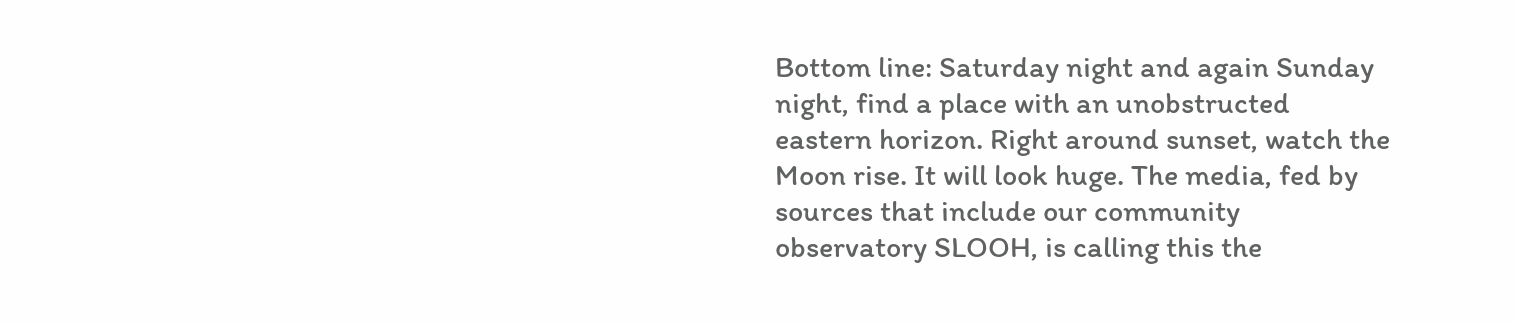Bottom line: Saturday night and again Sunday night, find a place with an unobstructed eastern horizon. Right around sunset, watch the Moon rise. It will look huge. The media, fed by sources that include our community observatory SLOOH, is calling this the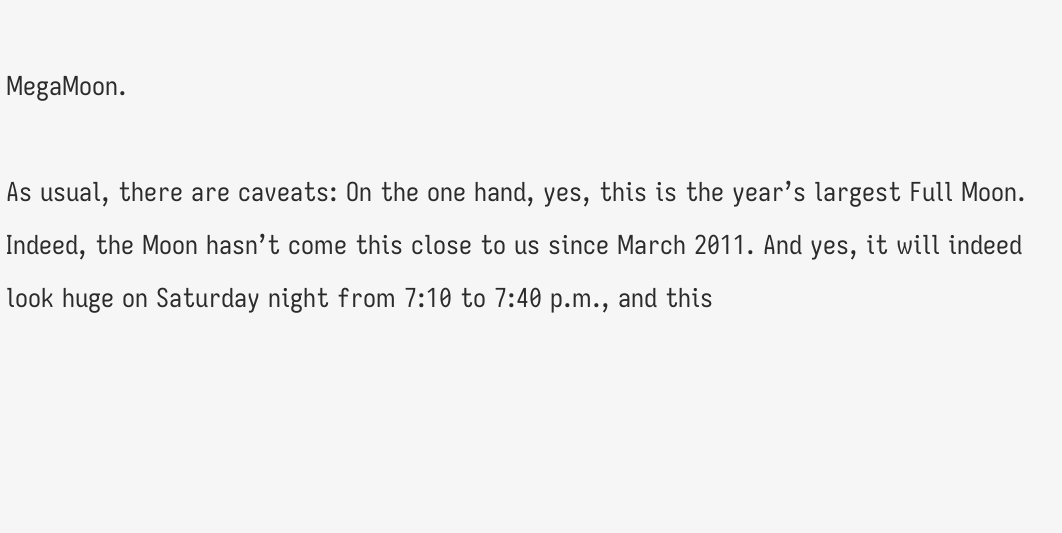MegaMoon.

As usual, there are caveats: On the one hand, yes, this is the year’s largest Full Moon. Indeed, the Moon hasn’t come this close to us since March 2011. And yes, it will indeed look huge on Saturday night from 7:10 to 7:40 p.m., and this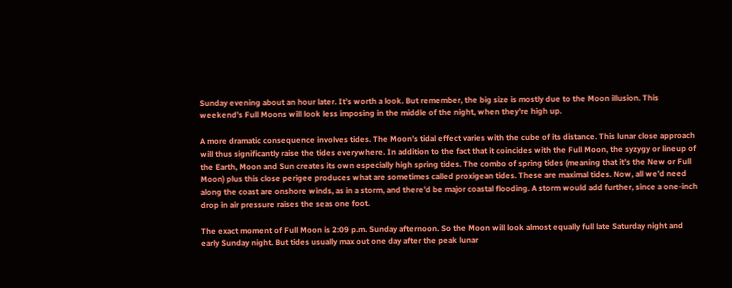Sunday evening about an hour later. It’s worth a look. But remember, the big size is mostly due to the Moon illusion. This weekend’s Full Moons will look less imposing in the middle of the night, when they’re high up.

A more dramatic consequence involves tides. The Moon’s tidal effect varies with the cube of its distance. This lunar close approach will thus significantly raise the tides everywhere. In addition to the fact that it coincides with the Full Moon, the syzygy or lineup of the Earth, Moon and Sun creates its own especially high spring tides. The combo of spring tides (meaning that it’s the New or Full Moon) plus this close perigee produces what are sometimes called proxigean tides. These are maximal tides. Now, all we’d need along the coast are onshore winds, as in a storm, and there’d be major coastal flooding. A storm would add further, since a one-inch drop in air pressure raises the seas one foot.

The exact moment of Full Moon is 2:09 p.m. Sunday afternoon. So the Moon will look almost equally full late Saturday night and early Sunday night. But tides usually max out one day after the peak lunar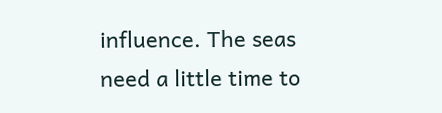influence. The seas need a little time to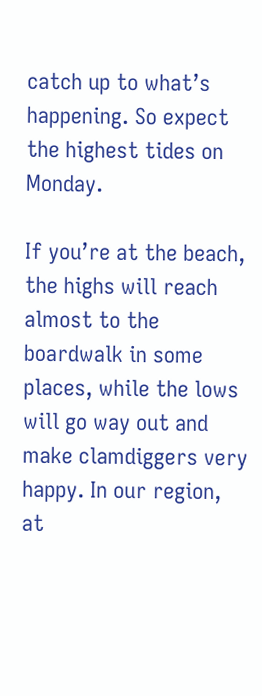catch up to what’s happening. So expect the highest tides on Monday.

If you’re at the beach, the highs will reach almost to the boardwalk in some places, while the lows will go way out and make clamdiggers very happy. In our region, at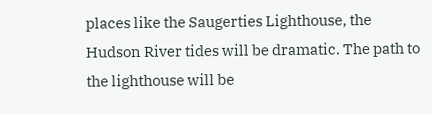places like the Saugerties Lighthouse, the Hudson River tides will be dramatic. The path to the lighthouse will be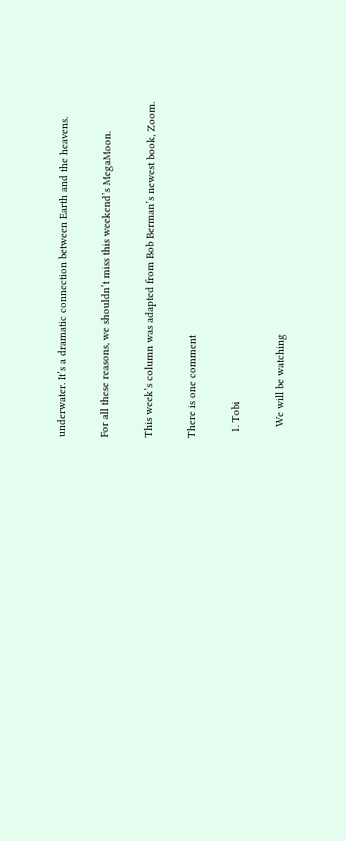underwater. It’s a dramatic connection between Earth and the heavens.

For all these reasons, we shouldn’t miss this weekend’s MegaMoon.

This week’s column was adapted from Bob Berman’s newest book, Zoom.

There is one comment

  1. Tobi

    We will be watching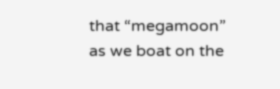that “megamoon” as we boat on the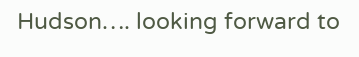Hudson…. looking forward to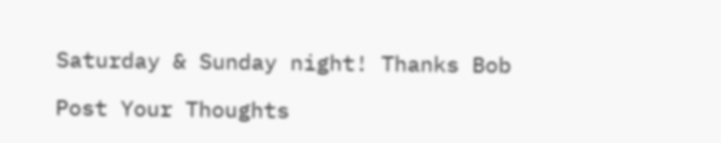Saturday & Sunday night! Thanks Bob

Post Your Thoughts